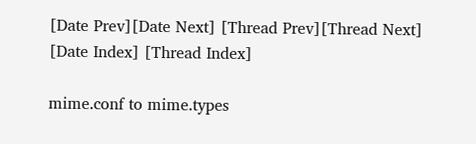[Date Prev][Date Next] [Thread Prev][Thread Next] [Date Index] [Thread Index]

mime.conf to mime.types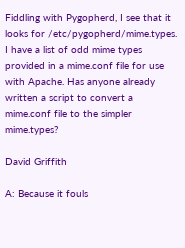Fiddling with Pygopherd, I see that it looks for /etc/pygopherd/mime.types. I have a list of odd mime types provided in a mime.conf file for use with Apache. Has anyone already written a script to convert a mime.conf file to the simpler mime.types?

David Griffith

A: Because it fouls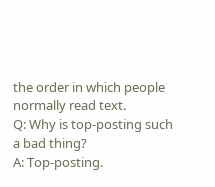the order in which people normally read text.
Q: Why is top-posting such a bad thing?
A: Top-posting.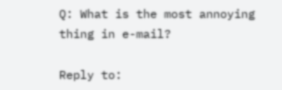Q: What is the most annoying thing in e-mail?

Reply to: